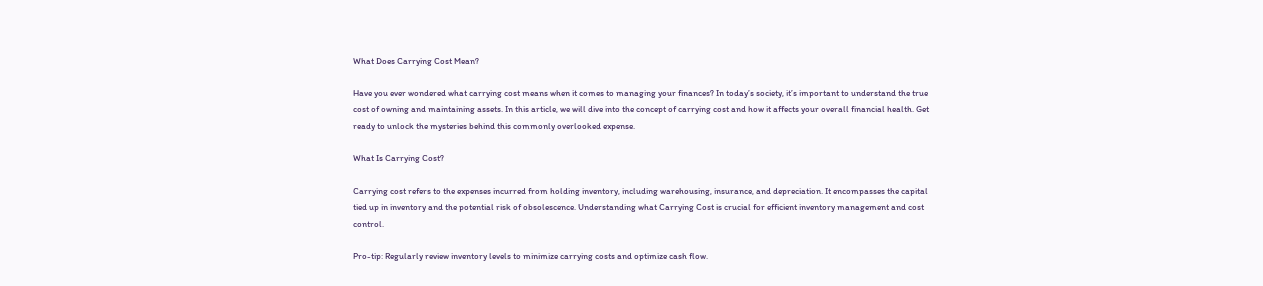What Does Carrying Cost Mean?

Have you ever wondered what carrying cost means when it comes to managing your finances? In today’s society, it’s important to understand the true cost of owning and maintaining assets. In this article, we will dive into the concept of carrying cost and how it affects your overall financial health. Get ready to unlock the mysteries behind this commonly overlooked expense.

What Is Carrying Cost?

Carrying cost refers to the expenses incurred from holding inventory, including warehousing, insurance, and depreciation. It encompasses the capital tied up in inventory and the potential risk of obsolescence. Understanding what Carrying Cost is crucial for efficient inventory management and cost control.

Pro-tip: Regularly review inventory levels to minimize carrying costs and optimize cash flow.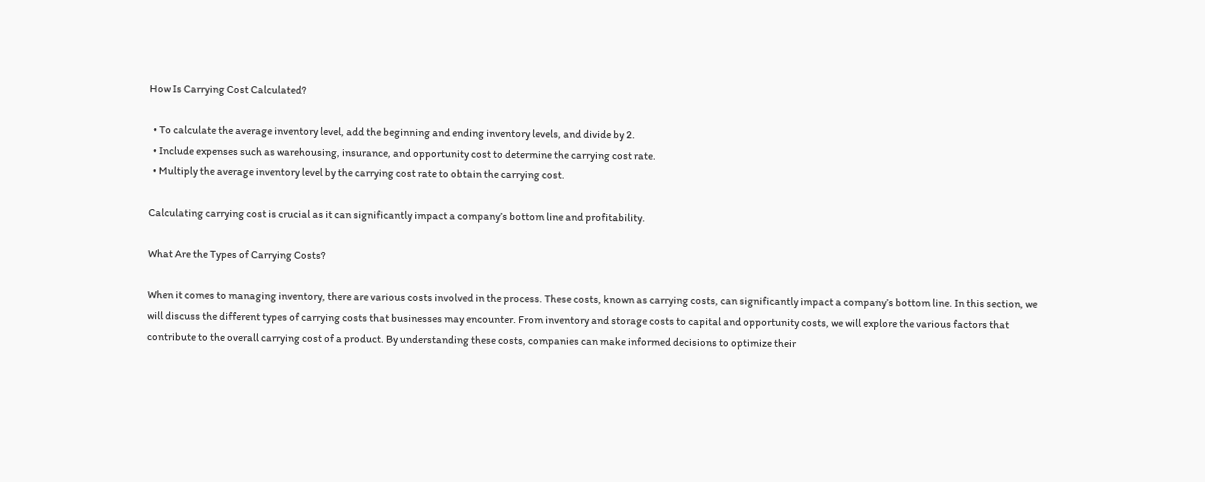How Is Carrying Cost Calculated?

  • To calculate the average inventory level, add the beginning and ending inventory levels, and divide by 2.
  • Include expenses such as warehousing, insurance, and opportunity cost to determine the carrying cost rate.
  • Multiply the average inventory level by the carrying cost rate to obtain the carrying cost.

Calculating carrying cost is crucial as it can significantly impact a company’s bottom line and profitability.

What Are the Types of Carrying Costs?

When it comes to managing inventory, there are various costs involved in the process. These costs, known as carrying costs, can significantly impact a company’s bottom line. In this section, we will discuss the different types of carrying costs that businesses may encounter. From inventory and storage costs to capital and opportunity costs, we will explore the various factors that contribute to the overall carrying cost of a product. By understanding these costs, companies can make informed decisions to optimize their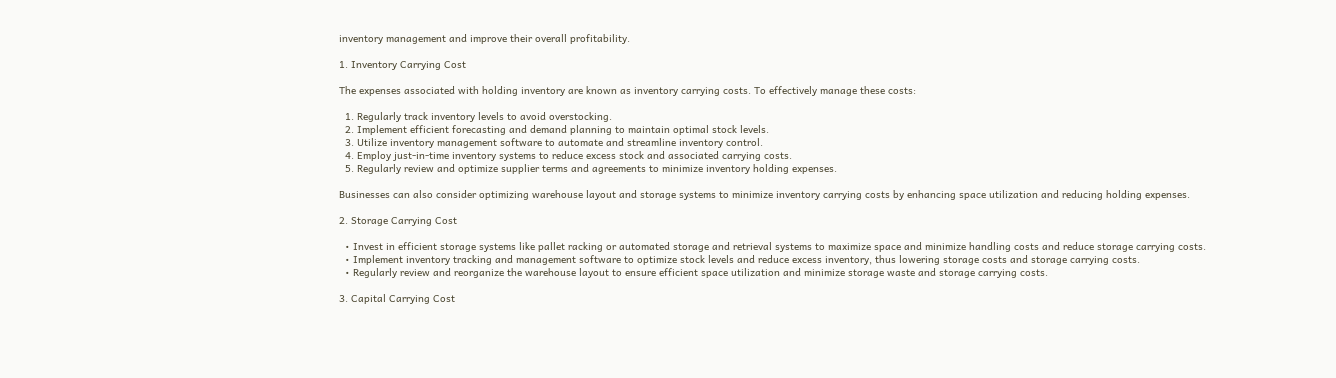inventory management and improve their overall profitability.

1. Inventory Carrying Cost

The expenses associated with holding inventory are known as inventory carrying costs. To effectively manage these costs:

  1. Regularly track inventory levels to avoid overstocking.
  2. Implement efficient forecasting and demand planning to maintain optimal stock levels.
  3. Utilize inventory management software to automate and streamline inventory control.
  4. Employ just-in-time inventory systems to reduce excess stock and associated carrying costs.
  5. Regularly review and optimize supplier terms and agreements to minimize inventory holding expenses.

Businesses can also consider optimizing warehouse layout and storage systems to minimize inventory carrying costs by enhancing space utilization and reducing holding expenses.

2. Storage Carrying Cost

  • Invest in efficient storage systems like pallet racking or automated storage and retrieval systems to maximize space and minimize handling costs and reduce storage carrying costs.
  • Implement inventory tracking and management software to optimize stock levels and reduce excess inventory, thus lowering storage costs and storage carrying costs.
  • Regularly review and reorganize the warehouse layout to ensure efficient space utilization and minimize storage waste and storage carrying costs.

3. Capital Carrying Cost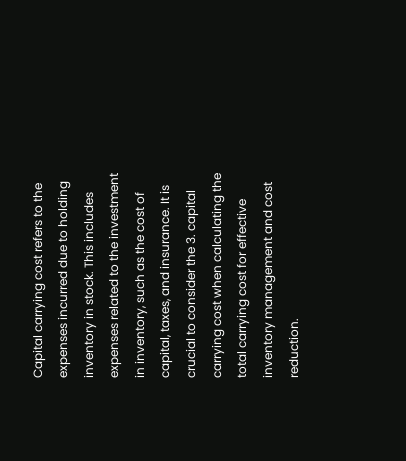Capital carrying cost refers to the expenses incurred due to holding inventory in stock. This includes expenses related to the investment in inventory, such as the cost of capital, taxes, and insurance. It is crucial to consider the 3. capital carrying cost when calculating the total carrying cost for effective inventory management and cost reduction.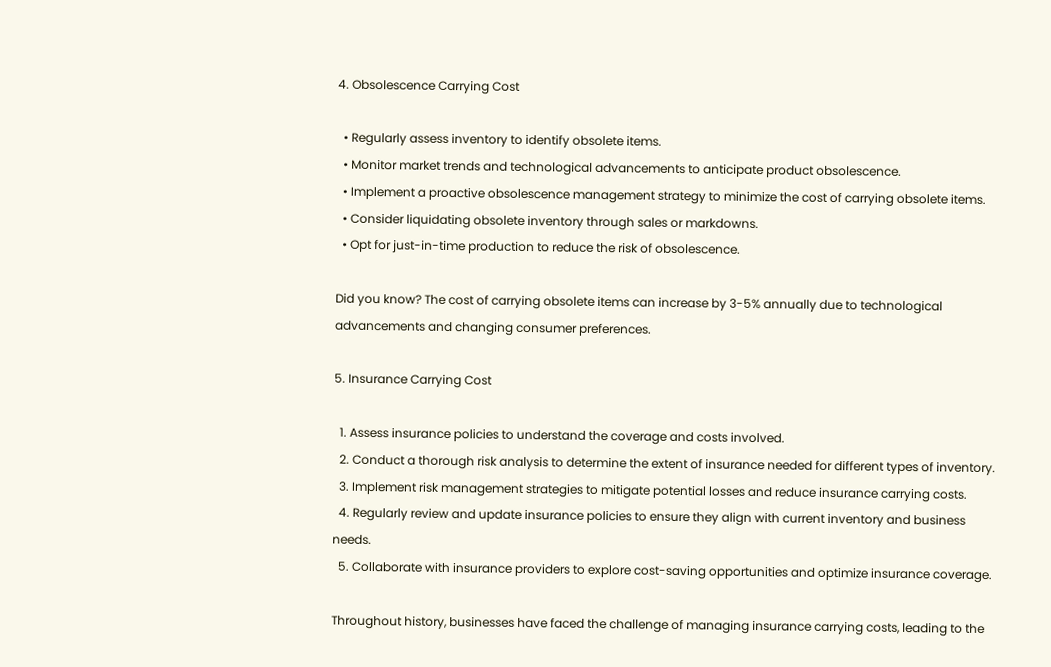4. Obsolescence Carrying Cost

  • Regularly assess inventory to identify obsolete items.
  • Monitor market trends and technological advancements to anticipate product obsolescence.
  • Implement a proactive obsolescence management strategy to minimize the cost of carrying obsolete items.
  • Consider liquidating obsolete inventory through sales or markdowns.
  • Opt for just-in-time production to reduce the risk of obsolescence.

Did you know? The cost of carrying obsolete items can increase by 3-5% annually due to technological advancements and changing consumer preferences.

5. Insurance Carrying Cost

  1. Assess insurance policies to understand the coverage and costs involved.
  2. Conduct a thorough risk analysis to determine the extent of insurance needed for different types of inventory.
  3. Implement risk management strategies to mitigate potential losses and reduce insurance carrying costs.
  4. Regularly review and update insurance policies to ensure they align with current inventory and business needs.
  5. Collaborate with insurance providers to explore cost-saving opportunities and optimize insurance coverage.

Throughout history, businesses have faced the challenge of managing insurance carrying costs, leading to the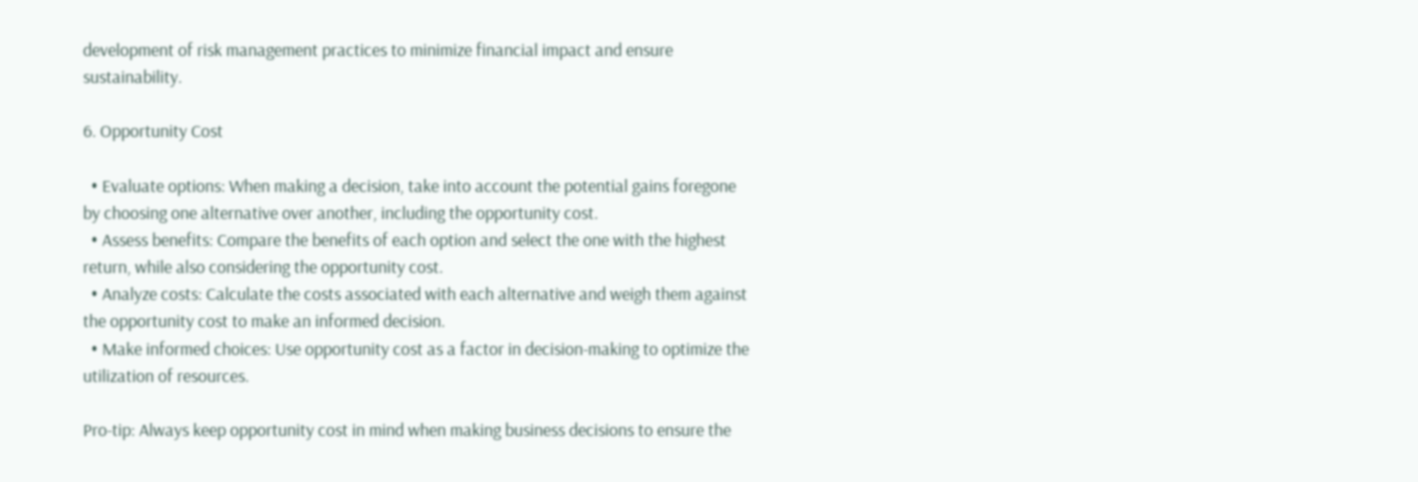development of risk management practices to minimize financial impact and ensure sustainability.

6. Opportunity Cost

  • Evaluate options: When making a decision, take into account the potential gains foregone by choosing one alternative over another, including the opportunity cost.
  • Assess benefits: Compare the benefits of each option and select the one with the highest return, while also considering the opportunity cost.
  • Analyze costs: Calculate the costs associated with each alternative and weigh them against the opportunity cost to make an informed decision.
  • Make informed choices: Use opportunity cost as a factor in decision-making to optimize the utilization of resources.

Pro-tip: Always keep opportunity cost in mind when making business decisions to ensure the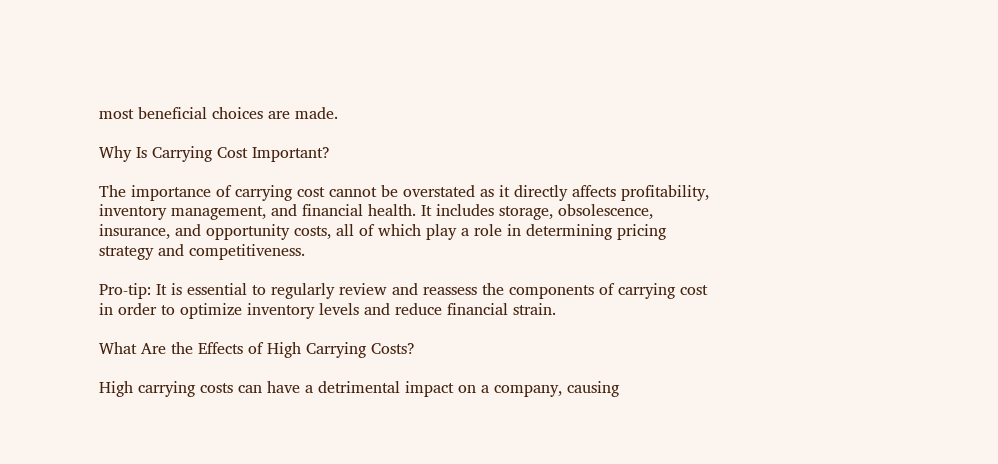most beneficial choices are made.

Why Is Carrying Cost Important?

The importance of carrying cost cannot be overstated as it directly affects profitability, inventory management, and financial health. It includes storage, obsolescence, insurance, and opportunity costs, all of which play a role in determining pricing strategy and competitiveness.

Pro-tip: It is essential to regularly review and reassess the components of carrying cost in order to optimize inventory levels and reduce financial strain.

What Are the Effects of High Carrying Costs?

High carrying costs can have a detrimental impact on a company, causing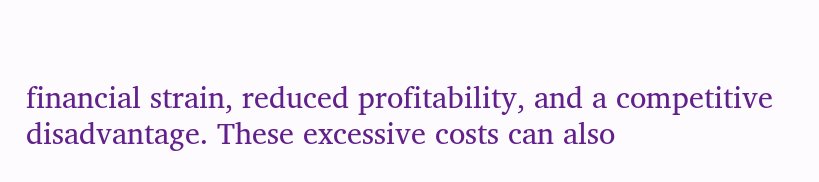financial strain, reduced profitability, and a competitive disadvantage. These excessive costs can also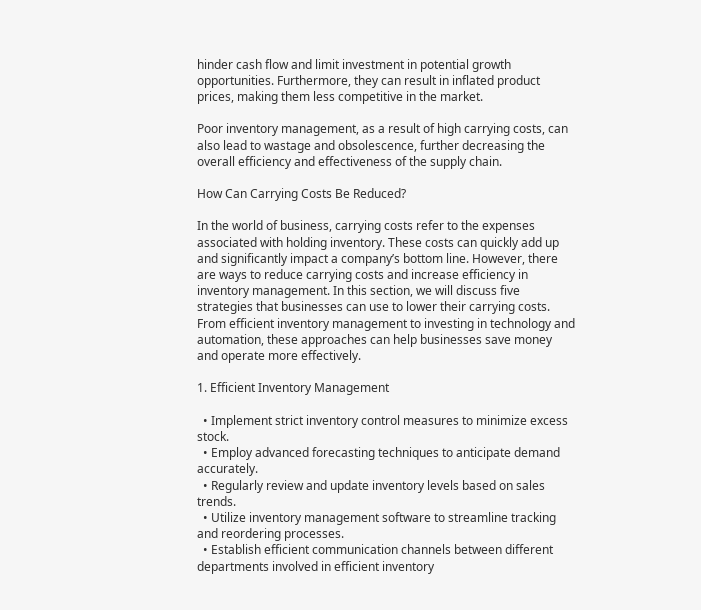hinder cash flow and limit investment in potential growth opportunities. Furthermore, they can result in inflated product prices, making them less competitive in the market.

Poor inventory management, as a result of high carrying costs, can also lead to wastage and obsolescence, further decreasing the overall efficiency and effectiveness of the supply chain.

How Can Carrying Costs Be Reduced?

In the world of business, carrying costs refer to the expenses associated with holding inventory. These costs can quickly add up and significantly impact a company’s bottom line. However, there are ways to reduce carrying costs and increase efficiency in inventory management. In this section, we will discuss five strategies that businesses can use to lower their carrying costs. From efficient inventory management to investing in technology and automation, these approaches can help businesses save money and operate more effectively.

1. Efficient Inventory Management

  • Implement strict inventory control measures to minimize excess stock.
  • Employ advanced forecasting techniques to anticipate demand accurately.
  • Regularly review and update inventory levels based on sales trends.
  • Utilize inventory management software to streamline tracking and reordering processes.
  • Establish efficient communication channels between different departments involved in efficient inventory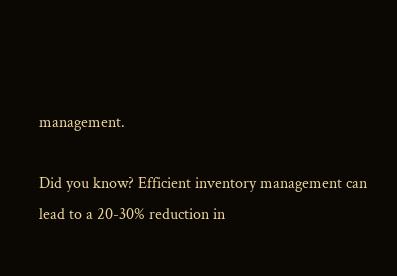management.

Did you know? Efficient inventory management can lead to a 20-30% reduction in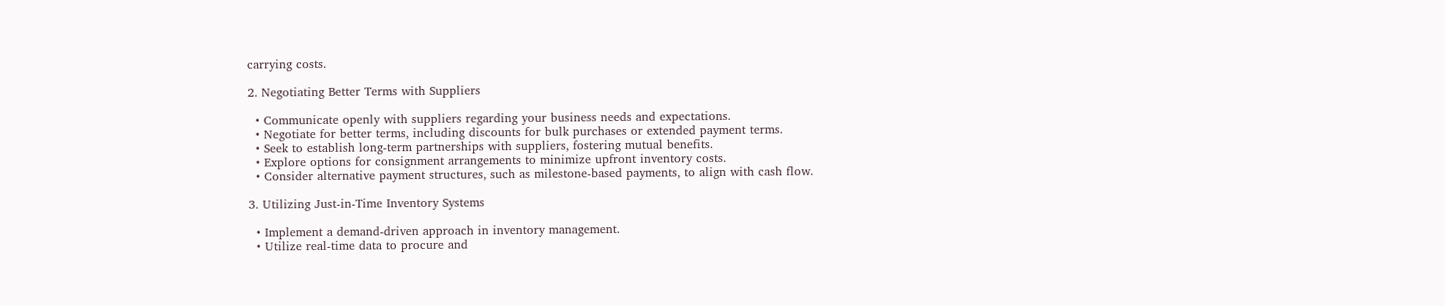carrying costs.

2. Negotiating Better Terms with Suppliers

  • Communicate openly with suppliers regarding your business needs and expectations.
  • Negotiate for better terms, including discounts for bulk purchases or extended payment terms.
  • Seek to establish long-term partnerships with suppliers, fostering mutual benefits.
  • Explore options for consignment arrangements to minimize upfront inventory costs.
  • Consider alternative payment structures, such as milestone-based payments, to align with cash flow.

3. Utilizing Just-in-Time Inventory Systems

  • Implement a demand-driven approach in inventory management.
  • Utilize real-time data to procure and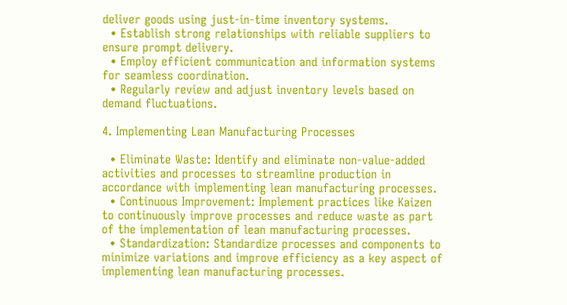deliver goods using just-in-time inventory systems.
  • Establish strong relationships with reliable suppliers to ensure prompt delivery.
  • Employ efficient communication and information systems for seamless coordination.
  • Regularly review and adjust inventory levels based on demand fluctuations.

4. Implementing Lean Manufacturing Processes

  • Eliminate Waste: Identify and eliminate non-value-added activities and processes to streamline production in accordance with implementing lean manufacturing processes.
  • Continuous Improvement: Implement practices like Kaizen to continuously improve processes and reduce waste as part of the implementation of lean manufacturing processes.
  • Standardization: Standardize processes and components to minimize variations and improve efficiency as a key aspect of implementing lean manufacturing processes.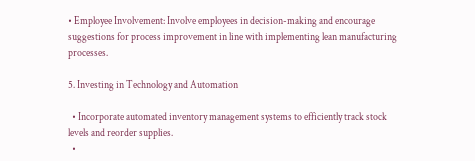• Employee Involvement: Involve employees in decision-making and encourage suggestions for process improvement in line with implementing lean manufacturing processes.

5. Investing in Technology and Automation

  • Incorporate automated inventory management systems to efficiently track stock levels and reorder supplies.
  •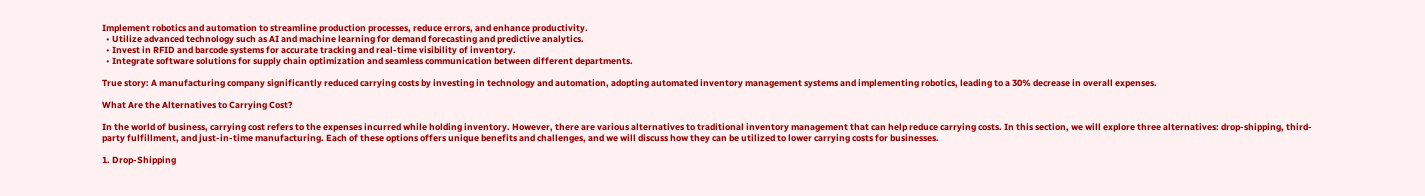Implement robotics and automation to streamline production processes, reduce errors, and enhance productivity.
  • Utilize advanced technology such as AI and machine learning for demand forecasting and predictive analytics.
  • Invest in RFID and barcode systems for accurate tracking and real-time visibility of inventory.
  • Integrate software solutions for supply chain optimization and seamless communication between different departments.

True story: A manufacturing company significantly reduced carrying costs by investing in technology and automation, adopting automated inventory management systems and implementing robotics, leading to a 30% decrease in overall expenses.

What Are the Alternatives to Carrying Cost?

In the world of business, carrying cost refers to the expenses incurred while holding inventory. However, there are various alternatives to traditional inventory management that can help reduce carrying costs. In this section, we will explore three alternatives: drop-shipping, third-party fulfillment, and just-in-time manufacturing. Each of these options offers unique benefits and challenges, and we will discuss how they can be utilized to lower carrying costs for businesses.

1. Drop-Shipping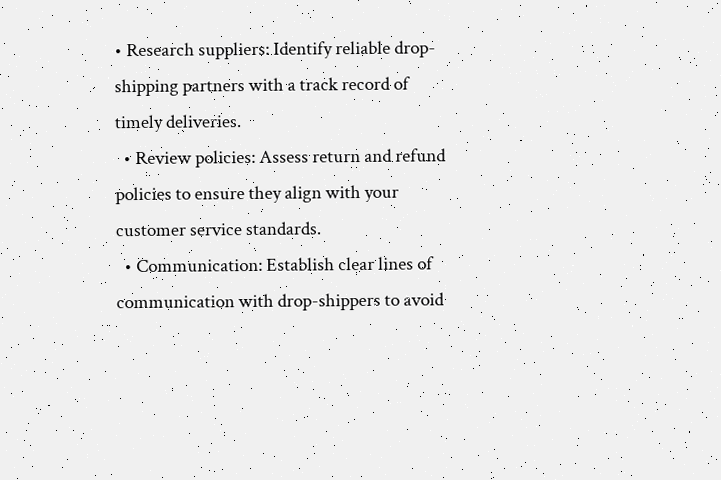• Research suppliers: Identify reliable drop-shipping partners with a track record of timely deliveries.
  • Review policies: Assess return and refund policies to ensure they align with your customer service standards.
  • Communication: Establish clear lines of communication with drop-shippers to avoid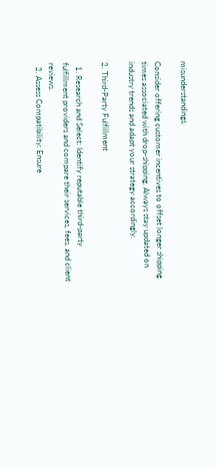misunderstandings.

Consider offering customer incentives to offset longer shipping times associated with drop-shipping. Always stay updated on industry trends and adapt your strategy accordingly.

2. Third-Party Fulfillment

  1. Research and Select: Identify reputable third-party fulfillment providers and compare their services, fees, and client reviews.
  2. Assess Compatibility: Ensure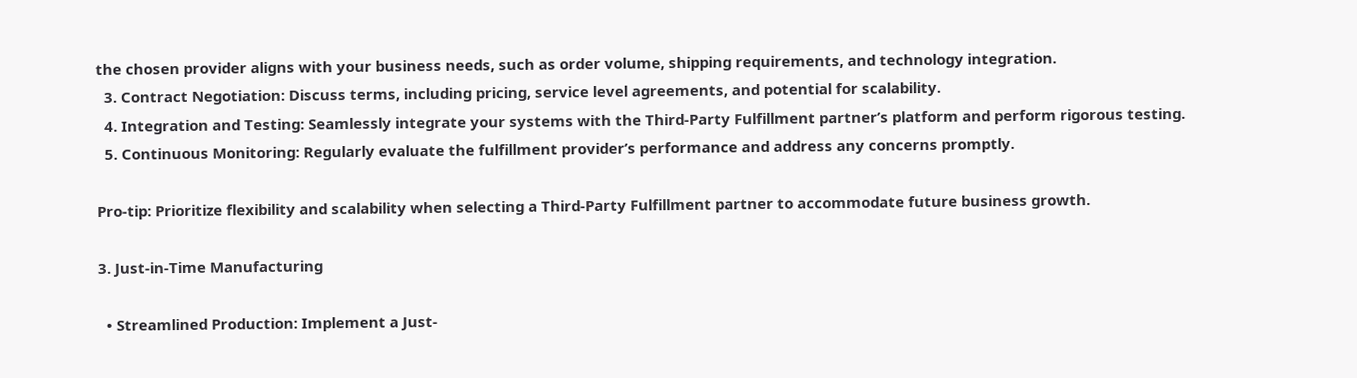the chosen provider aligns with your business needs, such as order volume, shipping requirements, and technology integration.
  3. Contract Negotiation: Discuss terms, including pricing, service level agreements, and potential for scalability.
  4. Integration and Testing: Seamlessly integrate your systems with the Third-Party Fulfillment partner’s platform and perform rigorous testing.
  5. Continuous Monitoring: Regularly evaluate the fulfillment provider’s performance and address any concerns promptly.

Pro-tip: Prioritize flexibility and scalability when selecting a Third-Party Fulfillment partner to accommodate future business growth.

3. Just-in-Time Manufacturing

  • Streamlined Production: Implement a Just-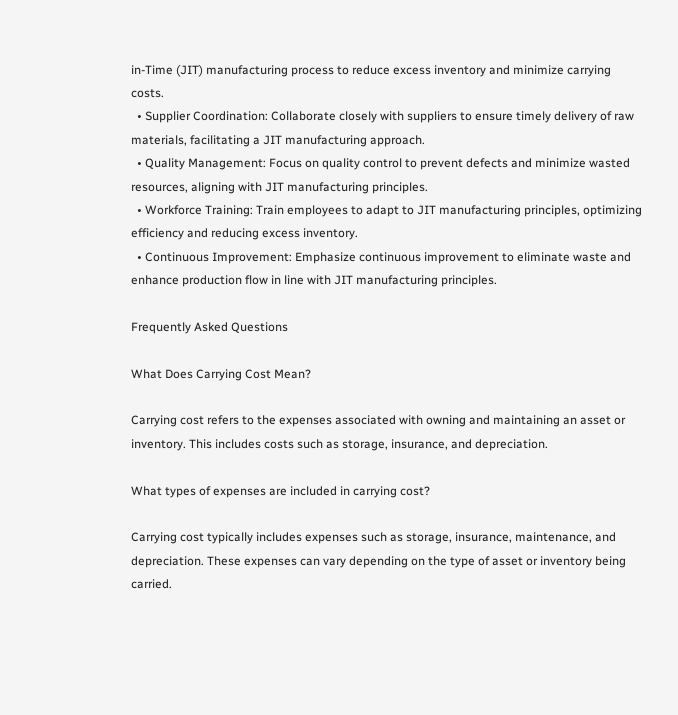in-Time (JIT) manufacturing process to reduce excess inventory and minimize carrying costs.
  • Supplier Coordination: Collaborate closely with suppliers to ensure timely delivery of raw materials, facilitating a JIT manufacturing approach.
  • Quality Management: Focus on quality control to prevent defects and minimize wasted resources, aligning with JIT manufacturing principles.
  • Workforce Training: Train employees to adapt to JIT manufacturing principles, optimizing efficiency and reducing excess inventory.
  • Continuous Improvement: Emphasize continuous improvement to eliminate waste and enhance production flow in line with JIT manufacturing principles.

Frequently Asked Questions

What Does Carrying Cost Mean?

Carrying cost refers to the expenses associated with owning and maintaining an asset or inventory. This includes costs such as storage, insurance, and depreciation.

What types of expenses are included in carrying cost?

Carrying cost typically includes expenses such as storage, insurance, maintenance, and depreciation. These expenses can vary depending on the type of asset or inventory being carried.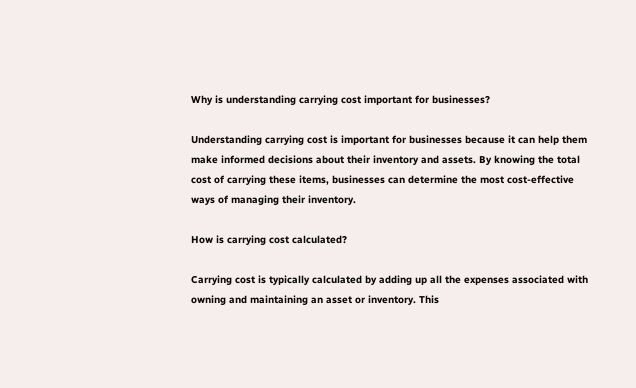Why is understanding carrying cost important for businesses?

Understanding carrying cost is important for businesses because it can help them make informed decisions about their inventory and assets. By knowing the total cost of carrying these items, businesses can determine the most cost-effective ways of managing their inventory.

How is carrying cost calculated?

Carrying cost is typically calculated by adding up all the expenses associated with owning and maintaining an asset or inventory. This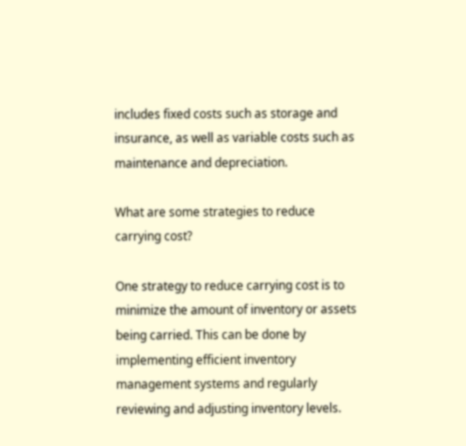includes fixed costs such as storage and insurance, as well as variable costs such as maintenance and depreciation.

What are some strategies to reduce carrying cost?

One strategy to reduce carrying cost is to minimize the amount of inventory or assets being carried. This can be done by implementing efficient inventory management systems and regularly reviewing and adjusting inventory levels.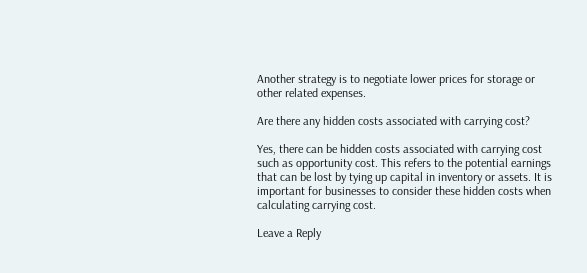Another strategy is to negotiate lower prices for storage or other related expenses.

Are there any hidden costs associated with carrying cost?

Yes, there can be hidden costs associated with carrying cost such as opportunity cost. This refers to the potential earnings that can be lost by tying up capital in inventory or assets. It is important for businesses to consider these hidden costs when calculating carrying cost.

Leave a Reply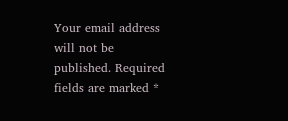Your email address will not be published. Required fields are marked *